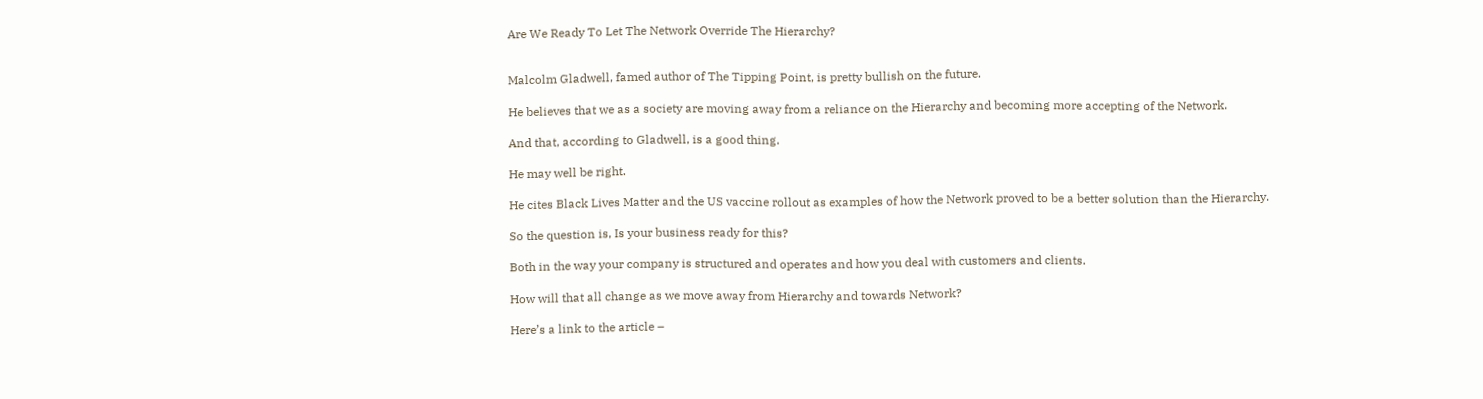Are We Ready To Let The Network Override The Hierarchy?


Malcolm Gladwell, famed author of The Tipping Point, is pretty bullish on the future.

He believes that we as a society are moving away from a reliance on the Hierarchy and becoming more accepting of the Network.

And that, according to Gladwell, is a good thing.

He may well be right.

He cites Black Lives Matter and the US vaccine rollout as examples of how the Network proved to be a better solution than the Hierarchy.

So the question is, Is your business ready for this?

Both in the way your company is structured and operates and how you deal with customers and clients.

How will that all change as we move away from Hierarchy and towards Network?

Here’s a link to the article –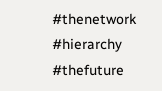#thenetwork #hierarchy #thefuture